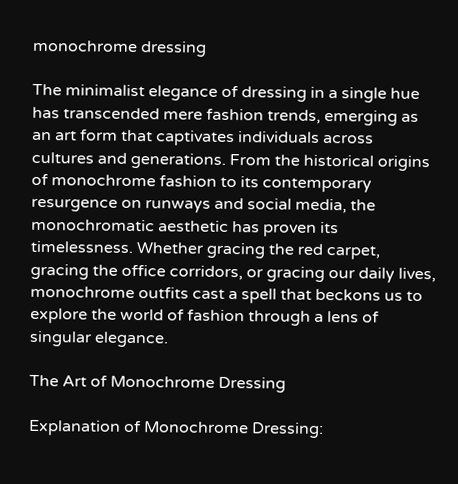monochrome dressing

The minimalist elegance of dressing in a single hue has transcended mere fashion trends, emerging as an art form that captivates individuals across cultures and generations. From the historical origins of monochrome fashion to its contemporary resurgence on runways and social media, the monochromatic aesthetic has proven its timelessness. Whether gracing the red carpet, gracing the office corridors, or gracing our daily lives, monochrome outfits cast a spell that beckons us to explore the world of fashion through a lens of singular elegance.

The Art of Monochrome Dressing

Explanation of Monochrome Dressing: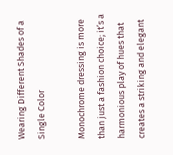Wearing Different Shades of a Single Color

Monochrome dressing is more than just a fashion choice; it’s a harmonious play of hues that creates a striking and elegant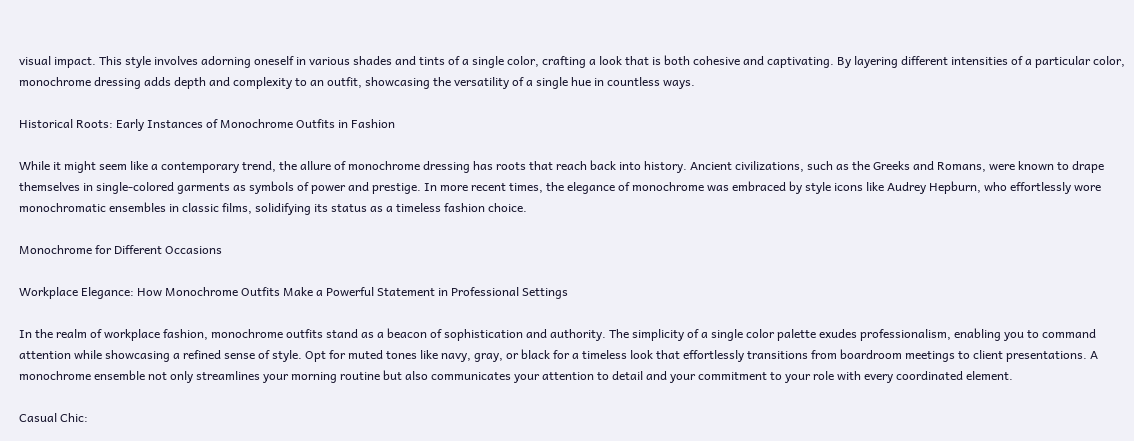visual impact. This style involves adorning oneself in various shades and tints of a single color, crafting a look that is both cohesive and captivating. By layering different intensities of a particular color, monochrome dressing adds depth and complexity to an outfit, showcasing the versatility of a single hue in countless ways.

Historical Roots: Early Instances of Monochrome Outfits in Fashion

While it might seem like a contemporary trend, the allure of monochrome dressing has roots that reach back into history. Ancient civilizations, such as the Greeks and Romans, were known to drape themselves in single-colored garments as symbols of power and prestige. In more recent times, the elegance of monochrome was embraced by style icons like Audrey Hepburn, who effortlessly wore monochromatic ensembles in classic films, solidifying its status as a timeless fashion choice.

Monochrome for Different Occasions

Workplace Elegance: How Monochrome Outfits Make a Powerful Statement in Professional Settings

In the realm of workplace fashion, monochrome outfits stand as a beacon of sophistication and authority. The simplicity of a single color palette exudes professionalism, enabling you to command attention while showcasing a refined sense of style. Opt for muted tones like navy, gray, or black for a timeless look that effortlessly transitions from boardroom meetings to client presentations. A monochrome ensemble not only streamlines your morning routine but also communicates your attention to detail and your commitment to your role with every coordinated element.

Casual Chic: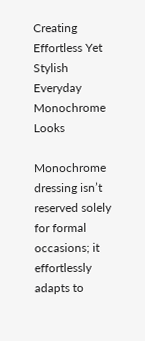Creating Effortless Yet Stylish Everyday Monochrome Looks

Monochrome dressing isn’t reserved solely for formal occasions; it effortlessly adapts to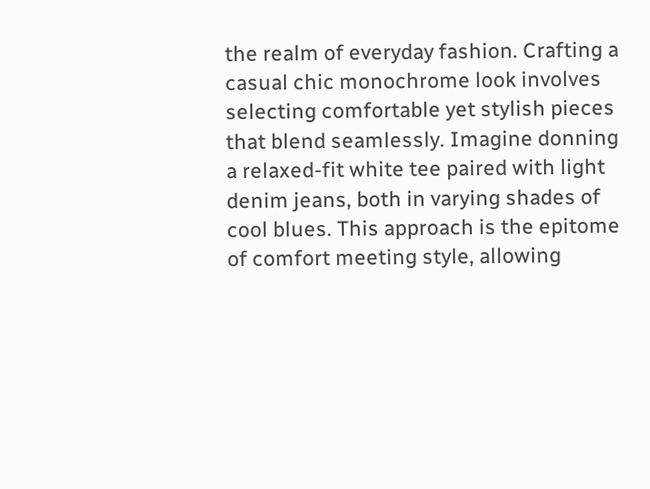the realm of everyday fashion. Crafting a casual chic monochrome look involves selecting comfortable yet stylish pieces that blend seamlessly. Imagine donning a relaxed-fit white tee paired with light denim jeans, both in varying shades of cool blues. This approach is the epitome of comfort meeting style, allowing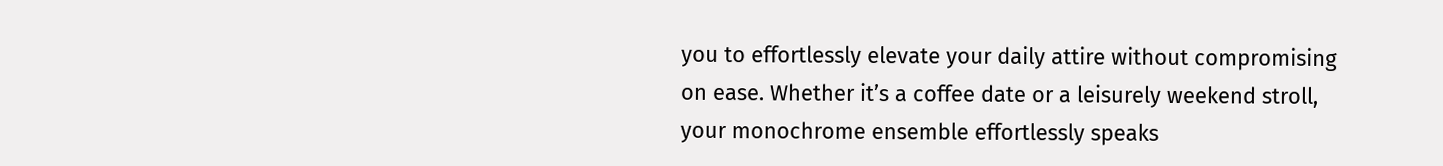you to effortlessly elevate your daily attire without compromising on ease. Whether it’s a coffee date or a leisurely weekend stroll, your monochrome ensemble effortlessly speaks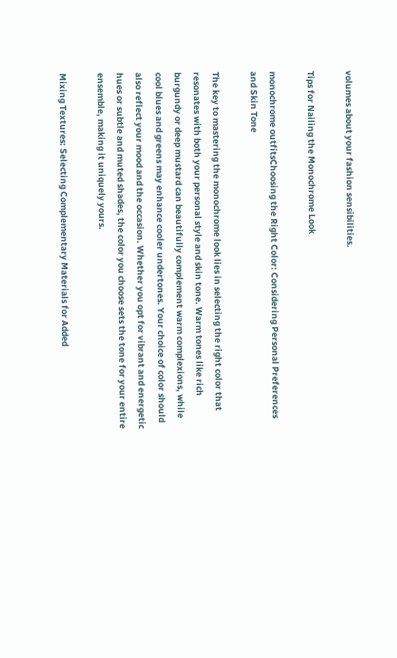volumes about your fashion sensibilities.

Tips for Nailing the Monochrome Look

monochrome outfitsChoosing the Right Color: Considering Personal Preferences and Skin Tone

The key to mastering the monochrome look lies in selecting the right color that resonates with both your personal style and skin tone. Warm tones like rich burgundy or deep mustard can beautifully complement warm complexions, while cool blues and greens may enhance cooler undertones. Your choice of color should also reflect your mood and the occasion. Whether you opt for vibrant and energetic hues or subtle and muted shades, the color you choose sets the tone for your entire ensemble, making it uniquely yours.

Mixing Textures: Selecting Complementary Materials for Added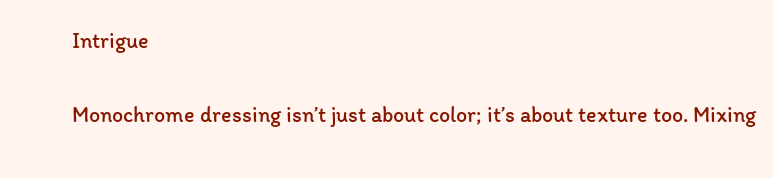Intrigue

Monochrome dressing isn’t just about color; it’s about texture too. Mixing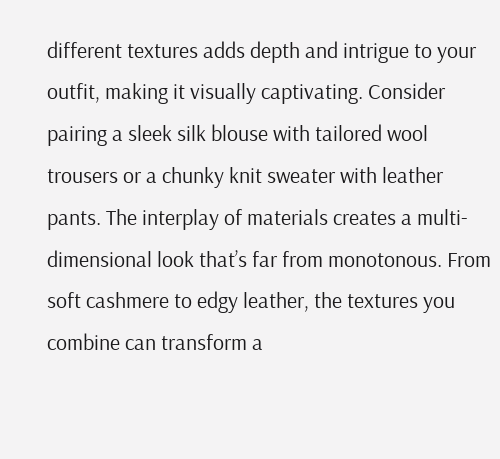different textures adds depth and intrigue to your outfit, making it visually captivating. Consider pairing a sleek silk blouse with tailored wool trousers or a chunky knit sweater with leather pants. The interplay of materials creates a multi-dimensional look that’s far from monotonous. From soft cashmere to edgy leather, the textures you combine can transform a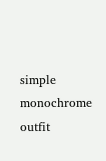simple monochrome outfit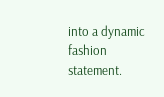into a dynamic fashion statement.